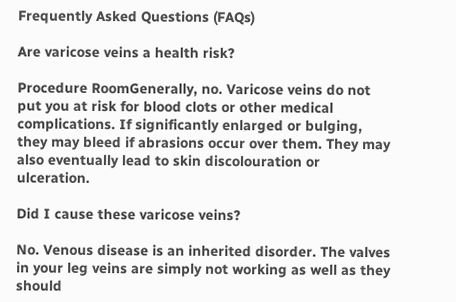Frequently Asked Questions (FAQs)

Are varicose veins a health risk?

Procedure RoomGenerally, no. Varicose veins do not put you at risk for blood clots or other medical complications. If significantly enlarged or bulging, they may bleed if abrasions occur over them. They may also eventually lead to skin discolouration or ulceration.

Did I cause these varicose veins?

No. Venous disease is an inherited disorder. The valves in your leg veins are simply not working as well as they should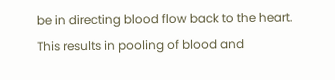be in directing blood flow back to the heart. This results in pooling of blood and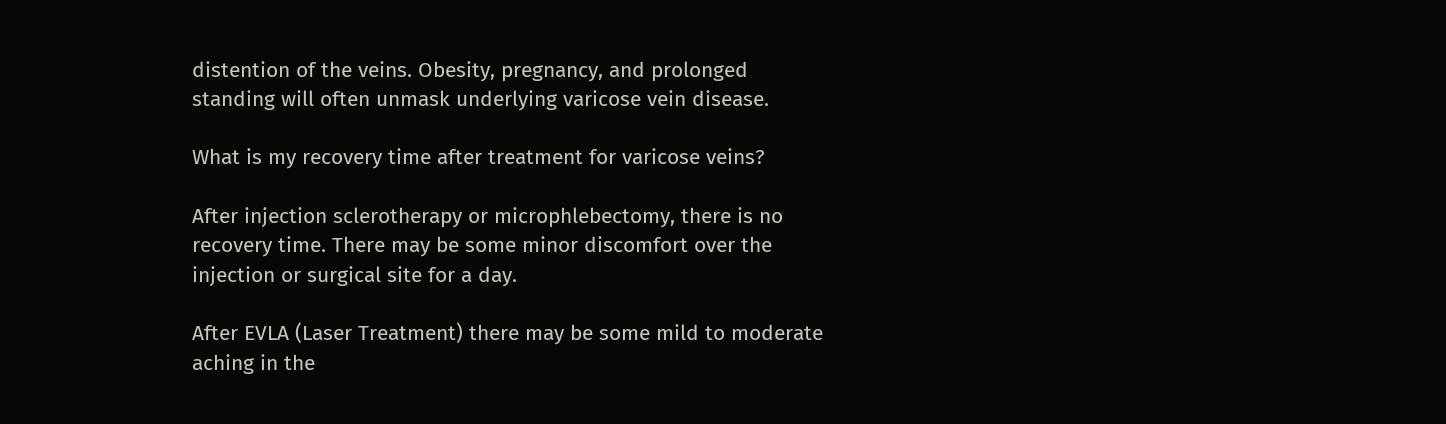distention of the veins. Obesity, pregnancy, and prolonged standing will often unmask underlying varicose vein disease.

What is my recovery time after treatment for varicose veins?

After injection sclerotherapy or microphlebectomy, there is no recovery time. There may be some minor discomfort over the injection or surgical site for a day.

After EVLA (Laser Treatment) there may be some mild to moderate aching in the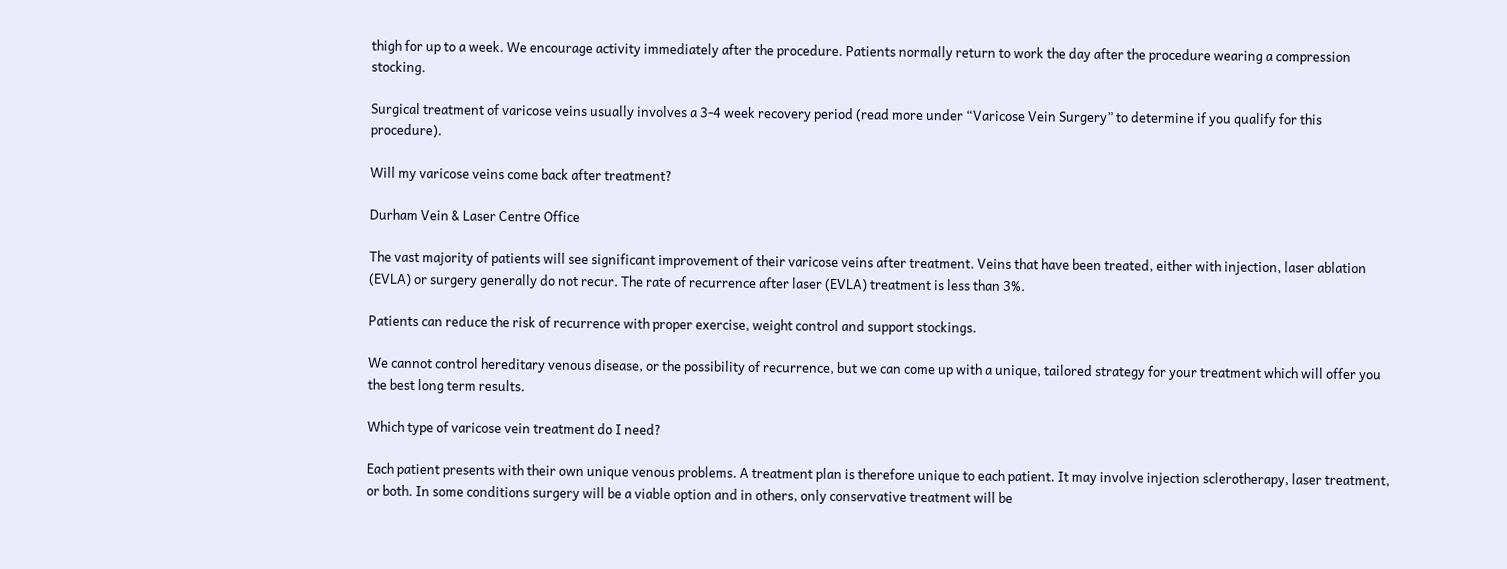thigh for up to a week. We encourage activity immediately after the procedure. Patients normally return to work the day after the procedure wearing a compression stocking.

Surgical treatment of varicose veins usually involves a 3-4 week recovery period (read more under “Varicose Vein Surgery” to determine if you qualify for this procedure).

Will my varicose veins come back after treatment?

Durham Vein & Laser Centre Office

The vast majority of patients will see significant improvement of their varicose veins after treatment. Veins that have been treated, either with injection, laser ablation (EVLA) or surgery generally do not recur. The rate of recurrence after laser (EVLA) treatment is less than 3%.

Patients can reduce the risk of recurrence with proper exercise, weight control and support stockings.

We cannot control hereditary venous disease, or the possibility of recurrence, but we can come up with a unique, tailored strategy for your treatment which will offer you the best long term results.

Which type of varicose vein treatment do I need?

Each patient presents with their own unique venous problems. A treatment plan is therefore unique to each patient. It may involve injection sclerotherapy, laser treatment, or both. In some conditions surgery will be a viable option and in others, only conservative treatment will be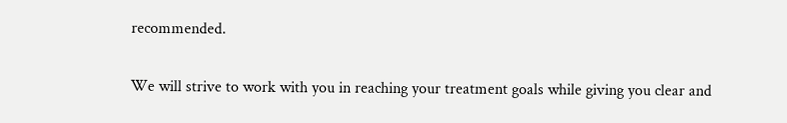recommended.

We will strive to work with you in reaching your treatment goals while giving you clear and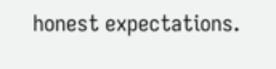honest expectations.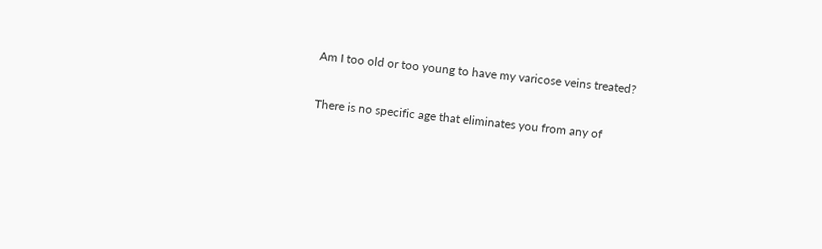Am I too old or too young to have my varicose veins treated?

There is no specific age that eliminates you from any of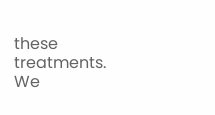these treatments. We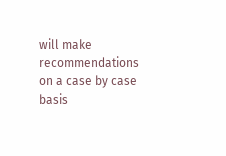will make recommendations on a case by case basis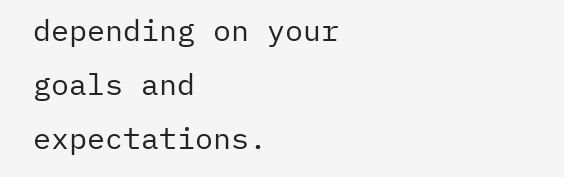depending on your goals and expectations.